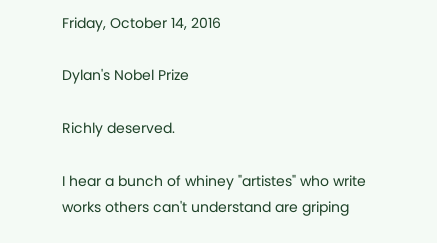Friday, October 14, 2016

Dylan's Nobel Prize

Richly deserved.

I hear a bunch of whiney "artistes" who write works others can't understand are griping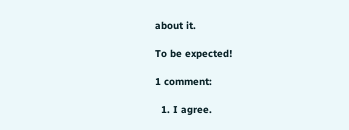about it.

To be expected!

1 comment:

  1. I agree.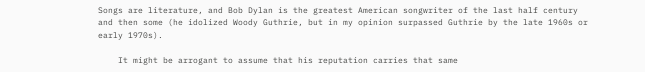Songs are literature, and Bob Dylan is the greatest American songwriter of the last half century and then some (he idolized Woody Guthrie, but in my opinion surpassed Guthrie by the late 1960s or early 1970s).

    It might be arrogant to assume that his reputation carries that same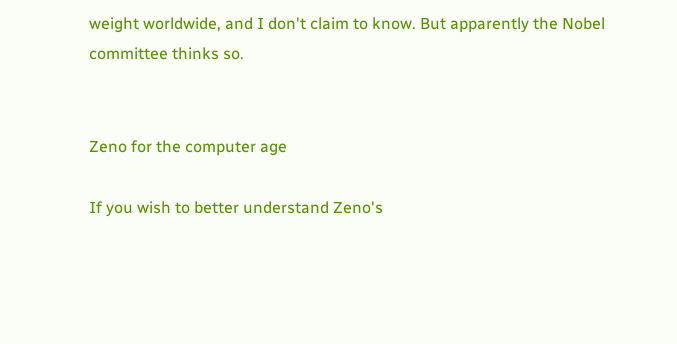weight worldwide, and I don't claim to know. But apparently the Nobel committee thinks so.


Zeno for the computer age

If you wish to better understand Zeno's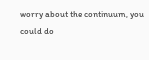worry about the continuum, you could do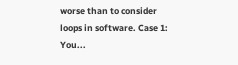worse than to consider loops in software. Case 1: You...